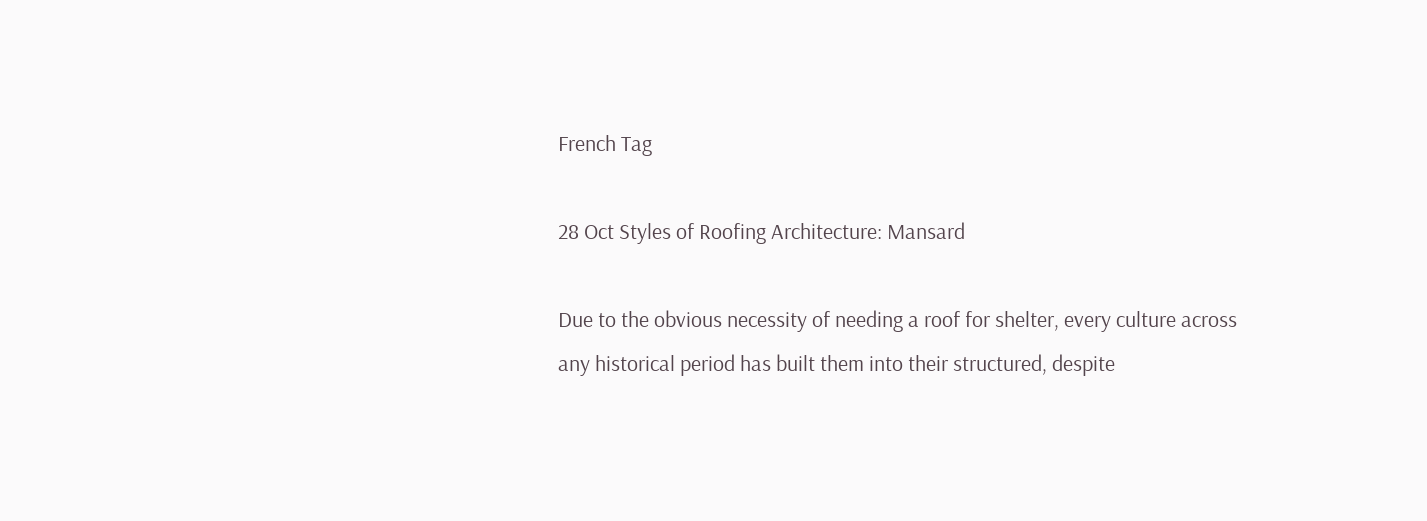French Tag

28 Oct Styles of Roofing Architecture: Mansard

Due to the obvious necessity of needing a roof for shelter, every culture across any historical period has built them into their structured, despite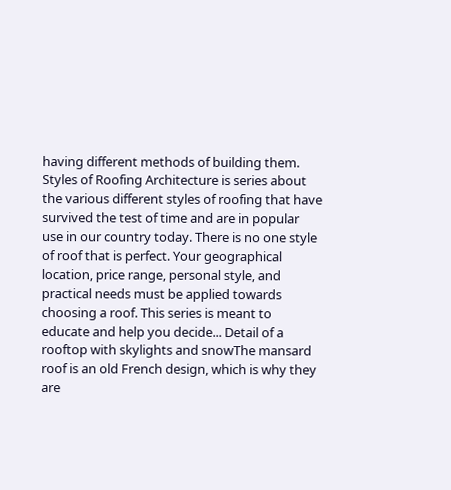having different methods of building them. Styles of Roofing Architecture is series about the various different styles of roofing that have survived the test of time and are in popular use in our country today. There is no one style of roof that is perfect. Your geographical location, price range, personal style, and practical needs must be applied towards choosing a roof. This series is meant to educate and help you decide... Detail of a rooftop with skylights and snowThe mansard roof is an old French design, which is why they are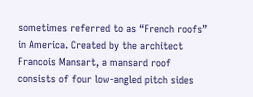sometimes referred to as “French roofs” in America. Created by the architect Francois Mansart, a mansard roof consists of four low-angled pitch sides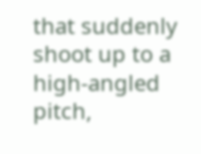that suddenly shoot up to a high-angled pitch,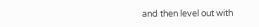and then level out with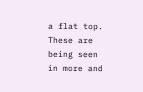a flat top. These are being seen in more and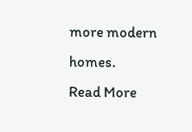more modern homes.
Read More